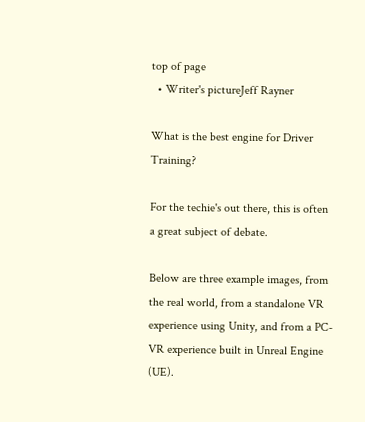top of page
  • Writer's pictureJeff Rayner

What is the best engine for Driver Training?

For the techie's out there, this is often a great subject of debate.

Below are three example images, from the real world, from a standalone VR experience using Unity, and from a PC-VR experience built in Unreal Engine (UE).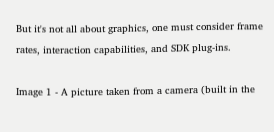But it's not all about graphics, one must consider frame rates, interaction capabilities, and SDK plug-ins.

Image 1 - A picture taken from a camera (built in the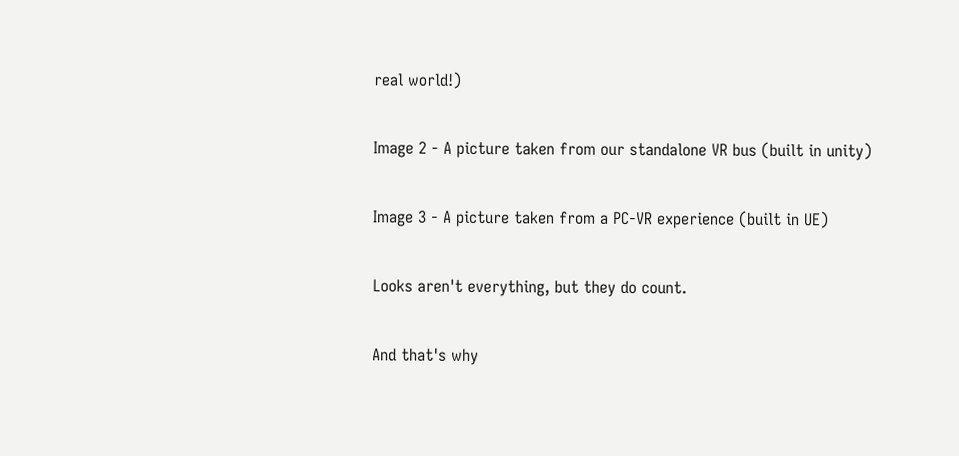real world!)

Image 2 - A picture taken from our standalone VR bus (built in unity)

Image 3 - A picture taken from a PC-VR experience (built in UE)

Looks aren't everything, but they do count.

And that's why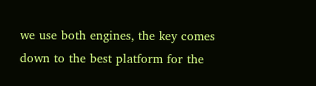we use both engines, the key comes down to the best platform for the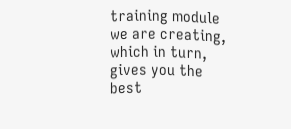training module we are creating, which in turn, gives you the best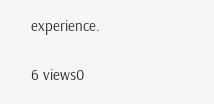experience.

6 views0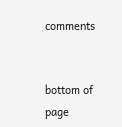comments


bottom of page